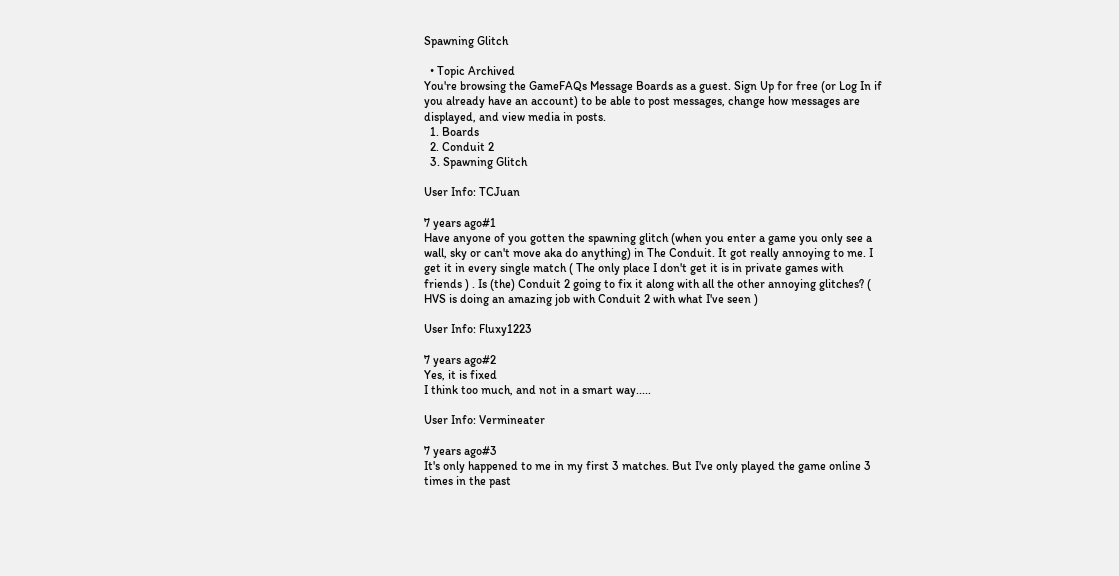Spawning Glitch

  • Topic Archived
You're browsing the GameFAQs Message Boards as a guest. Sign Up for free (or Log In if you already have an account) to be able to post messages, change how messages are displayed, and view media in posts.
  1. Boards
  2. Conduit 2
  3. Spawning Glitch

User Info: TCJuan

7 years ago#1
Have anyone of you gotten the spawning glitch (when you enter a game you only see a wall, sky or can't move aka do anything) in The Conduit. It got really annoying to me. I get it in every single match ( The only place I don't get it is in private games with friends ) . Is (the) Conduit 2 going to fix it along with all the other annoying glitches? ( HVS is doing an amazing job with Conduit 2 with what I've seen )

User Info: Fluxy1223

7 years ago#2
Yes, it is fixed
I think too much, and not in a smart way.....

User Info: Vermineater

7 years ago#3
It's only happened to me in my first 3 matches. But I've only played the game online 3 times in the past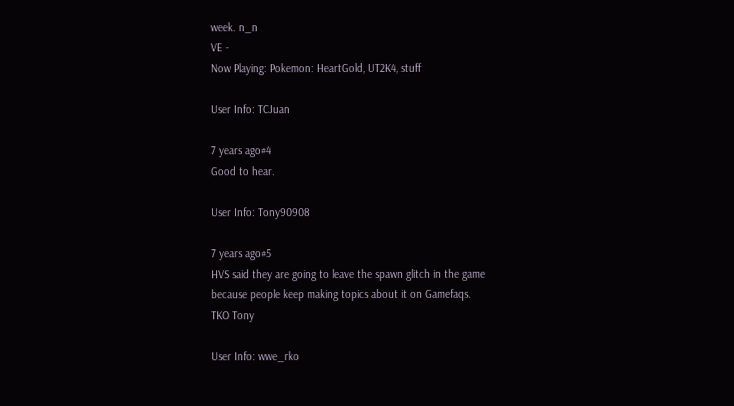week. n_n
VE -
Now Playing: Pokemon: HeartGold, UT2K4, stuff

User Info: TCJuan

7 years ago#4
Good to hear.

User Info: Tony90908

7 years ago#5
HVS said they are going to leave the spawn glitch in the game because people keep making topics about it on Gamefaqs.
TKO Tony

User Info: wwe_rko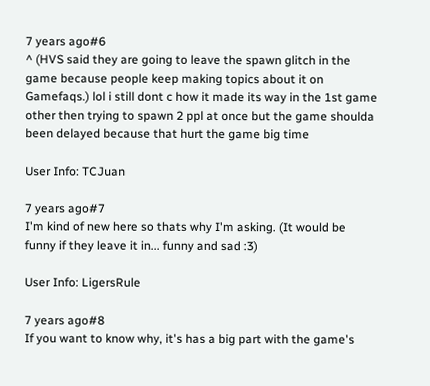7 years ago#6
^ (HVS said they are going to leave the spawn glitch in the game because people keep making topics about it on Gamefaqs.) lol i still dont c how it made its way in the 1st game other then trying to spawn 2 ppl at once but the game shoulda been delayed because that hurt the game big time

User Info: TCJuan

7 years ago#7
I'm kind of new here so thats why I'm asking. (It would be funny if they leave it in... funny and sad :3)

User Info: LigersRule

7 years ago#8
If you want to know why, it's has a big part with the game's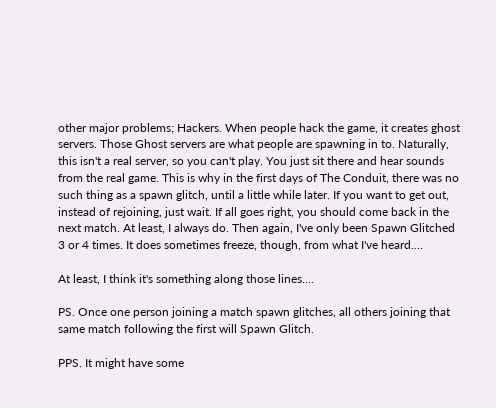other major problems; Hackers. When people hack the game, it creates ghost servers. Those Ghost servers are what people are spawning in to. Naturally, this isn't a real server, so you can't play. You just sit there and hear sounds from the real game. This is why in the first days of The Conduit, there was no such thing as a spawn glitch, until a little while later. If you want to get out, instead of rejoining, just wait. If all goes right, you should come back in the next match. At least, I always do. Then again, I've only been Spawn Glitched 3 or 4 times. It does sometimes freeze, though, from what I've heard....

At least, I think it's something along those lines....

PS. Once one person joining a match spawn glitches, all others joining that same match following the first will Spawn Glitch.

PPS. It might have some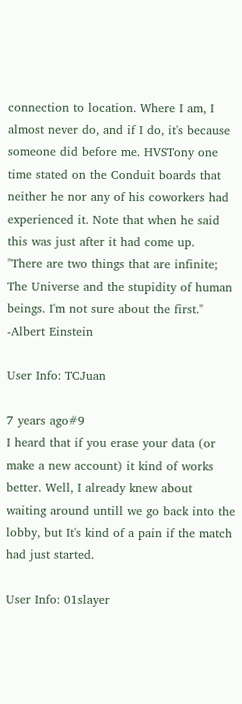connection to location. Where I am, I almost never do, and if I do, it's because someone did before me. HVSTony one time stated on the Conduit boards that neither he nor any of his coworkers had experienced it. Note that when he said this was just after it had come up.
"There are two things that are infinite; The Universe and the stupidity of human beings. I'm not sure about the first." -Albert Einstein

User Info: TCJuan

7 years ago#9
I heard that if you erase your data (or make a new account) it kind of works better. Well, I already knew about waiting around untill we go back into the lobby, but It's kind of a pain if the match had just started.

User Info: 01slayer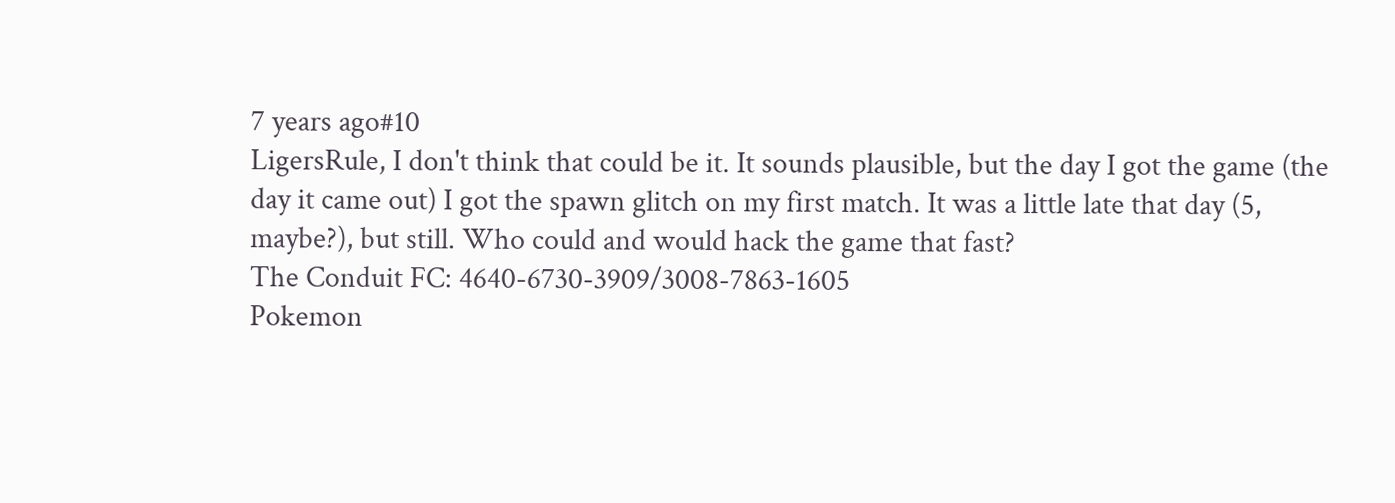7 years ago#10
LigersRule, I don't think that could be it. It sounds plausible, but the day I got the game (the day it came out) I got the spawn glitch on my first match. It was a little late that day (5, maybe?), but still. Who could and would hack the game that fast?
The Conduit FC: 4640-6730-3909/3008-7863-1605
Pokemon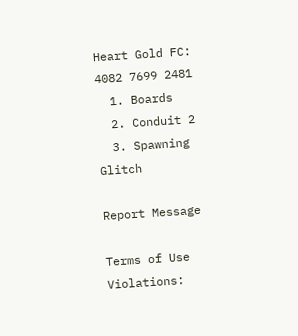Heart Gold FC: 4082 7699 2481
  1. Boards
  2. Conduit 2
  3. Spawning Glitch

Report Message

Terms of Use Violations: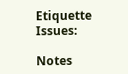Etiquette Issues:

Notes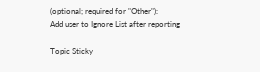(optional; required for "Other"):
Add user to Ignore List after reporting

Topic Sticky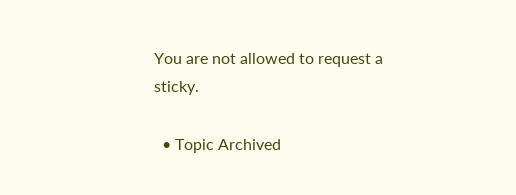You are not allowed to request a sticky.

  • Topic Archived